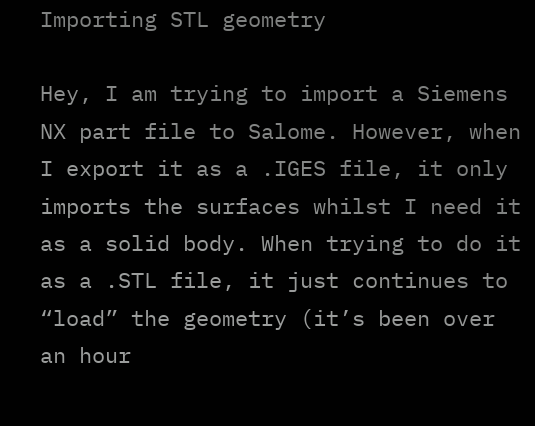Importing STL geometry

Hey, I am trying to import a Siemens NX part file to Salome. However, when I export it as a .IGES file, it only imports the surfaces whilst I need it as a solid body. When trying to do it as a .STL file, it just continues to “load” the geometry (it’s been over an hour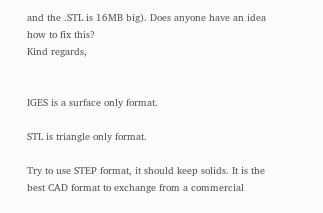and the .STL is 16MB big). Does anyone have an idea how to fix this?
Kind regards,


IGES is a surface only format.

STL is triangle only format.

Try to use STEP format, it should keep solids. It is the best CAD format to exchange from a commercial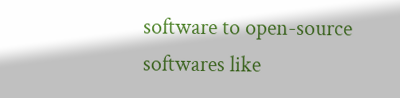software to open-source softwares like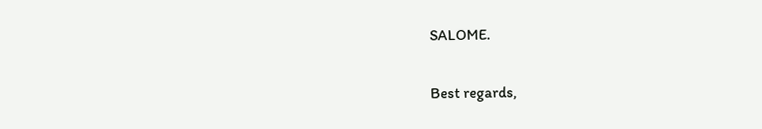SALOME.

Best regards,